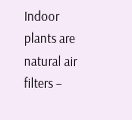Indoor plants are natural air filters –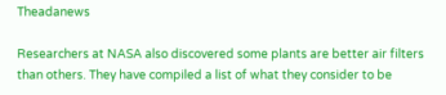Theadanews

Researchers at NASA also discovered some plants are better air filters than others. They have compiled a list of what they consider to be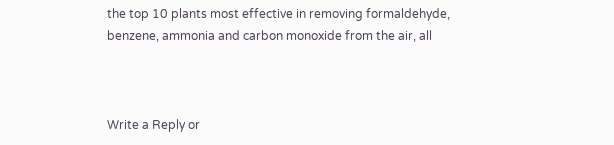the top 10 plants most effective in removing formaldehyde, benzene, ammonia and carbon monoxide from the air, all



Write a Reply or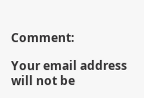Comment:

Your email address will not be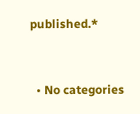published.*


  • No categories